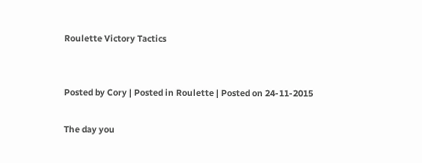Roulette Victory Tactics


Posted by Cory | Posted in Roulette | Posted on 24-11-2015

The day you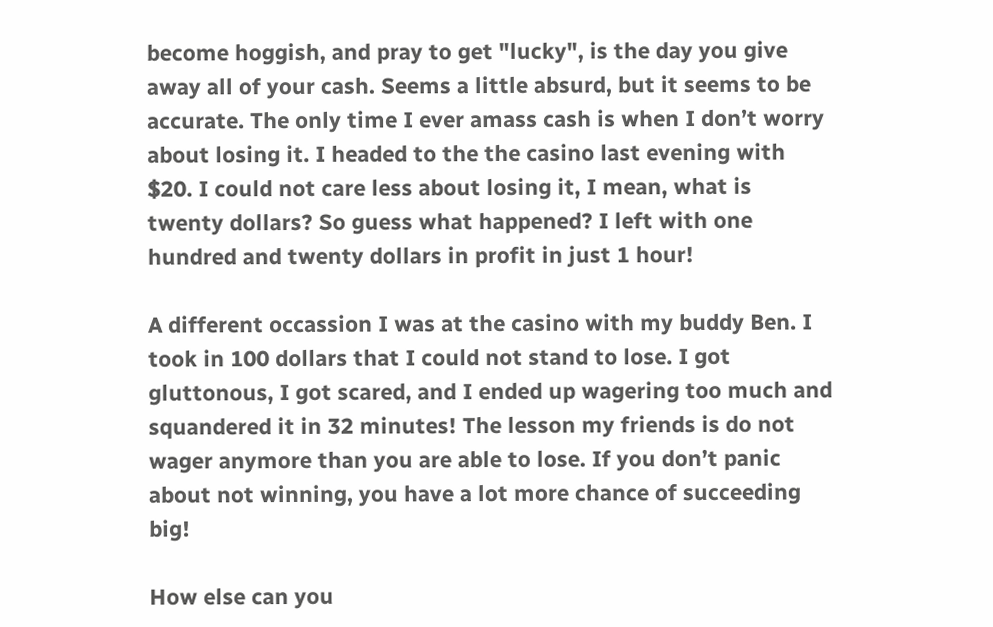become hoggish, and pray to get "lucky", is the day you give away all of your cash. Seems a little absurd, but it seems to be accurate. The only time I ever amass cash is when I don’t worry about losing it. I headed to the the casino last evening with $20. I could not care less about losing it, I mean, what is twenty dollars? So guess what happened? I left with one hundred and twenty dollars in profit in just 1 hour!

A different occassion I was at the casino with my buddy Ben. I took in 100 dollars that I could not stand to lose. I got gluttonous, I got scared, and I ended up wagering too much and squandered it in 32 minutes! The lesson my friends is do not wager anymore than you are able to lose. If you don’t panic about not winning, you have a lot more chance of succeeding big!

How else can you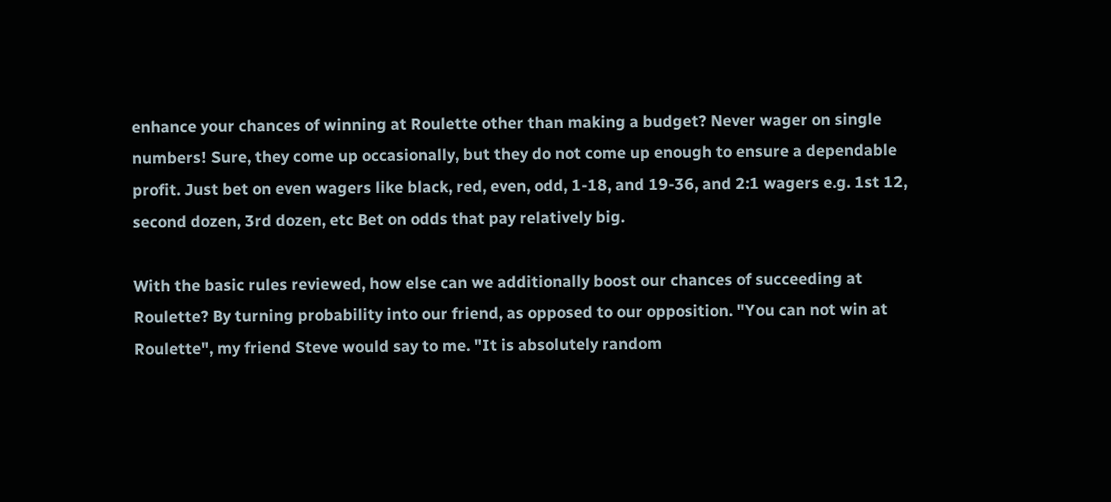enhance your chances of winning at Roulette other than making a budget? Never wager on single numbers! Sure, they come up occasionally, but they do not come up enough to ensure a dependable profit. Just bet on even wagers like black, red, even, odd, 1-18, and 19-36, and 2:1 wagers e.g. 1st 12, second dozen, 3rd dozen, etc Bet on odds that pay relatively big.

With the basic rules reviewed, how else can we additionally boost our chances of succeeding at Roulette? By turning probability into our friend, as opposed to our opposition. "You can not win at Roulette", my friend Steve would say to me. "It is absolutely random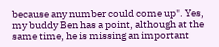because any number could come up". Yes, my buddy Ben has a point, although at the same time, he is missing an important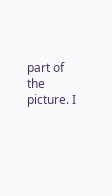part of the picture. I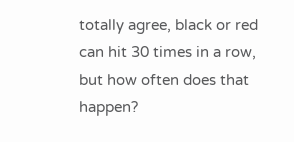totally agree, black or red can hit 30 times in a row, but how often does that happen?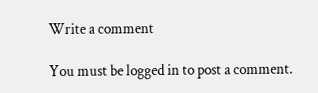Write a comment

You must be logged in to post a comment.